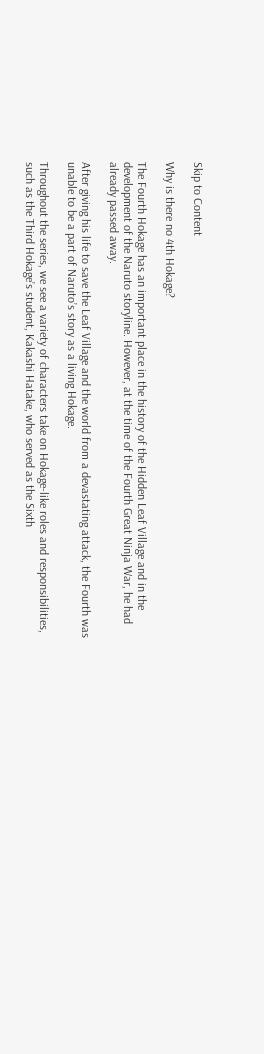Skip to Content

Why is there no 4th Hokage?

The Fourth Hokage has an important place in the history of the Hidden Leaf Village and in the development of the Naruto storyline. However, at the time of the Fourth Great Ninja War, he had already passed away.

After giving his life to save the Leaf Village and the world from a devastating attack, the Fourth was unable to be a part of Naruto’s story as a living Hokage.

Throughout the series, we see a variety of characters take on Hokage-like roles and responsibilities, such as the Third Hokage’s student, Kakashi Hatake, who served as the Sixth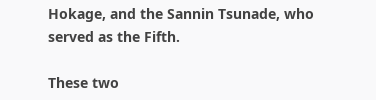Hokage, and the Sannin Tsunade, who served as the Fifth.

These two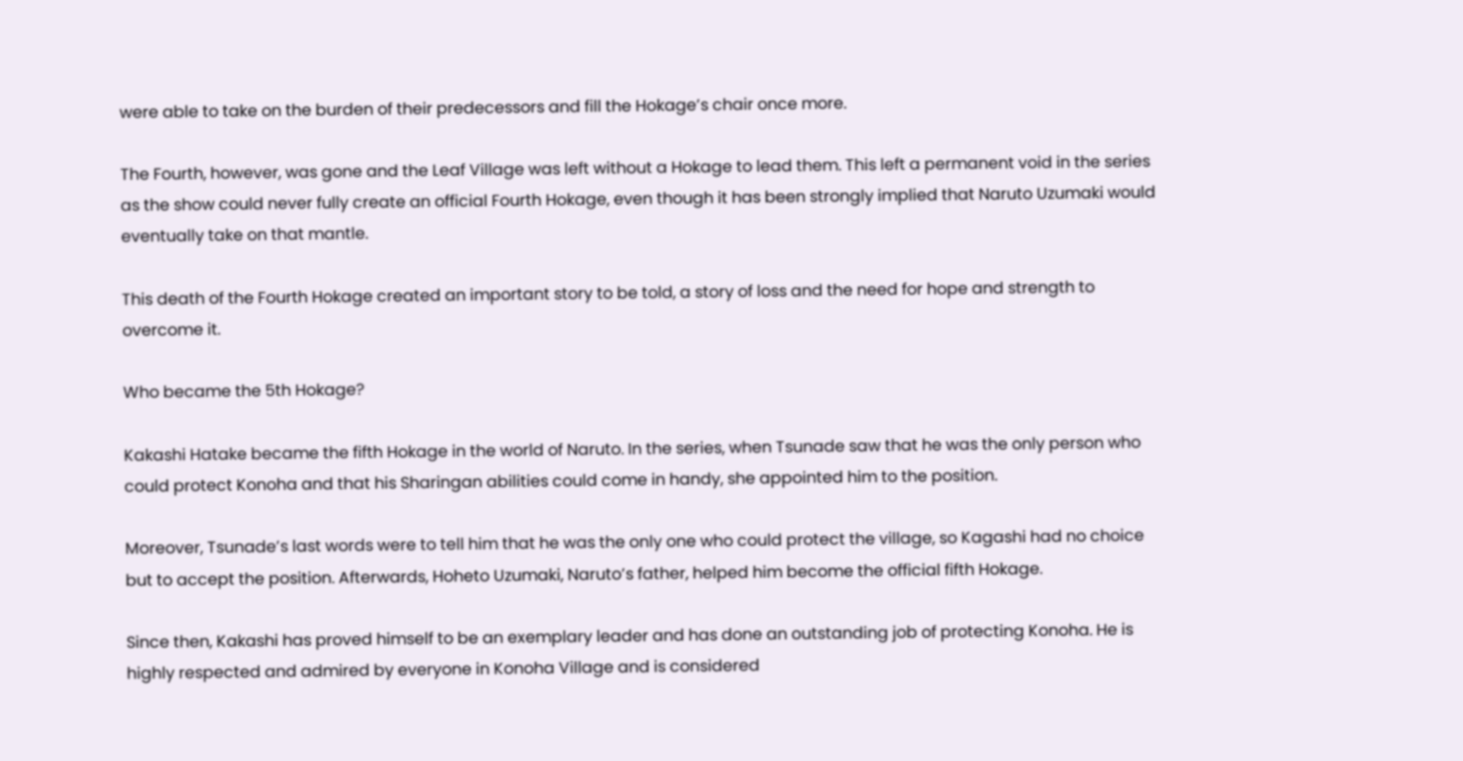were able to take on the burden of their predecessors and fill the Hokage’s chair once more.

The Fourth, however, was gone and the Leaf Village was left without a Hokage to lead them. This left a permanent void in the series as the show could never fully create an official Fourth Hokage, even though it has been strongly implied that Naruto Uzumaki would eventually take on that mantle.

This death of the Fourth Hokage created an important story to be told, a story of loss and the need for hope and strength to overcome it.

Who became the 5th Hokage?

Kakashi Hatake became the fifth Hokage in the world of Naruto. In the series, when Tsunade saw that he was the only person who could protect Konoha and that his Sharingan abilities could come in handy, she appointed him to the position.

Moreover, Tsunade’s last words were to tell him that he was the only one who could protect the village, so Kagashi had no choice but to accept the position. Afterwards, Hoheto Uzumaki, Naruto’s father, helped him become the official fifth Hokage.

Since then, Kakashi has proved himself to be an exemplary leader and has done an outstanding job of protecting Konoha. He is highly respected and admired by everyone in Konoha Village and is considered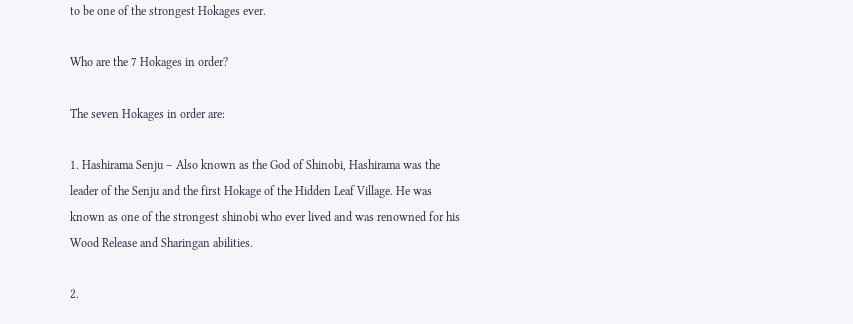to be one of the strongest Hokages ever.

Who are the 7 Hokages in order?

The seven Hokages in order are:

1. Hashirama Senju – Also known as the God of Shinobi, Hashirama was the leader of the Senju and the first Hokage of the Hidden Leaf Village. He was known as one of the strongest shinobi who ever lived and was renowned for his Wood Release and Sharingan abilities.

2.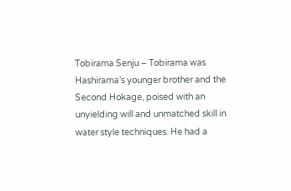Tobirama Senju – Tobirama was Hashirama’s younger brother and the Second Hokage, poised with an unyielding will and unmatched skill in water style techniques. He had a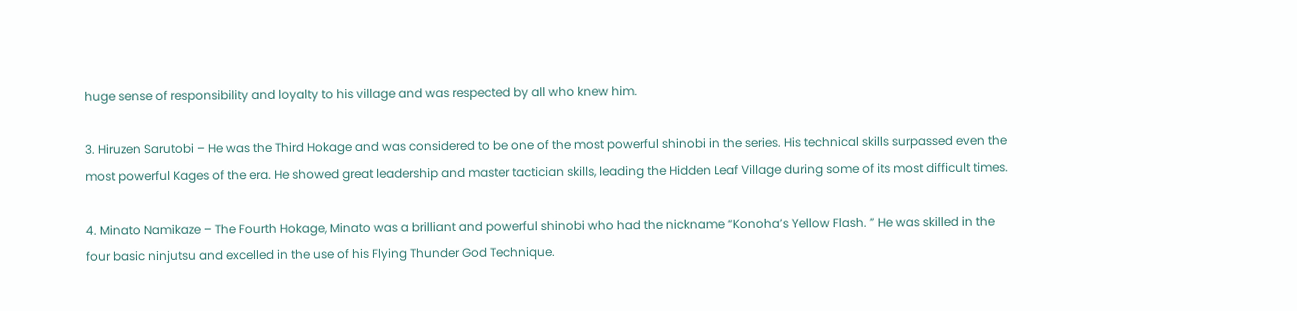huge sense of responsibility and loyalty to his village and was respected by all who knew him.

3. Hiruzen Sarutobi – He was the Third Hokage and was considered to be one of the most powerful shinobi in the series. His technical skills surpassed even the most powerful Kages of the era. He showed great leadership and master tactician skills, leading the Hidden Leaf Village during some of its most difficult times.

4. Minato Namikaze – The Fourth Hokage, Minato was a brilliant and powerful shinobi who had the nickname “Konoha’s Yellow Flash. ” He was skilled in the four basic ninjutsu and excelled in the use of his Flying Thunder God Technique.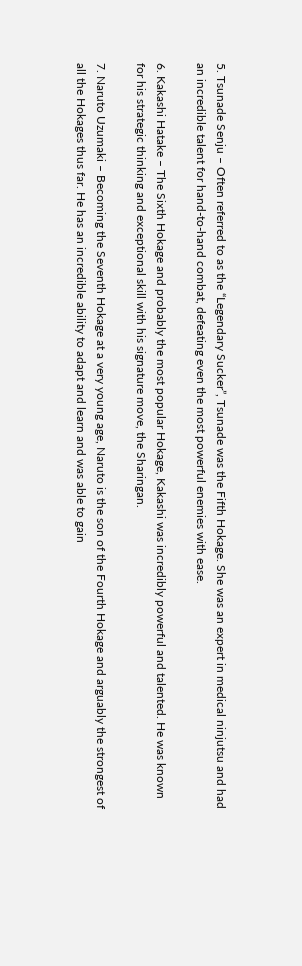5. Tsunade Senju – Often referred to as the “Legendary Sucker”, Tsunade was the Fifth Hokage. She was an expert in medical ninjutsu and had an incredible talent for hand-to-hand combat, defeating even the most powerful enemies with ease.

6. Kakashi Hatake – The Sixth Hokage and probably the most popular Hokage, Kakashi was incredibly powerful and talented. He was known for his strategic thinking and exceptional skill with his signature move, the Sharingan.

7. Naruto Uzumaki – Becoming the Seventh Hokage at a very young age, Naruto is the son of the Fourth Hokage and arguably the strongest of all the Hokages thus far. He has an incredible ability to adapt and learn and was able to gain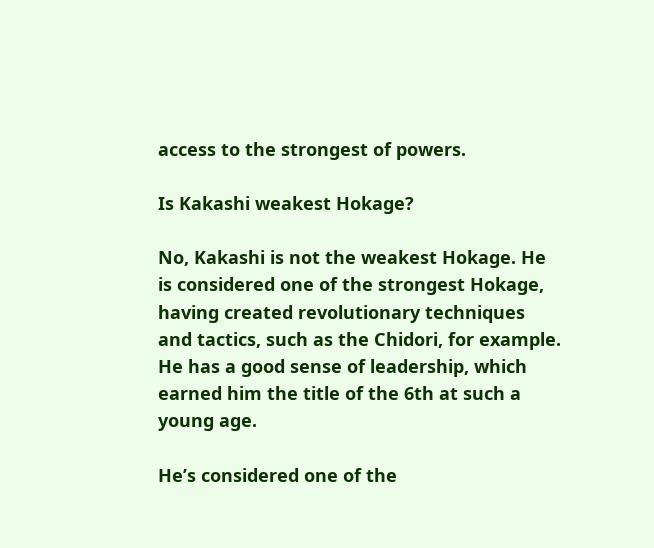access to the strongest of powers.

Is Kakashi weakest Hokage?

No, Kakashi is not the weakest Hokage. He is considered one of the strongest Hokage, having created revolutionary techniques and tactics, such as the Chidori, for example. He has a good sense of leadership, which earned him the title of the 6th at such a young age.

He’s considered one of the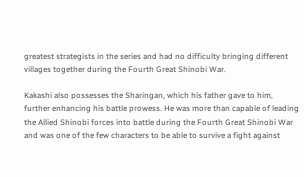greatest strategists in the series and had no difficulty bringing different villages together during the Fourth Great Shinobi War.

Kakashi also possesses the Sharingan, which his father gave to him, further enhancing his battle prowess. He was more than capable of leading the Allied Shinobi forces into battle during the Fourth Great Shinobi War and was one of the few characters to be able to survive a fight against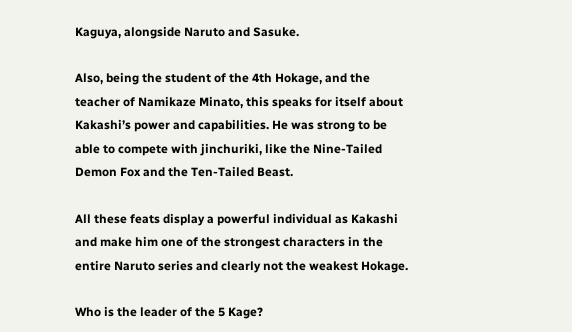Kaguya, alongside Naruto and Sasuke.

Also, being the student of the 4th Hokage, and the teacher of Namikaze Minato, this speaks for itself about Kakashi’s power and capabilities. He was strong to be able to compete with jinchuriki, like the Nine-Tailed Demon Fox and the Ten-Tailed Beast.

All these feats display a powerful individual as Kakashi and make him one of the strongest characters in the entire Naruto series and clearly not the weakest Hokage.

Who is the leader of the 5 Kage?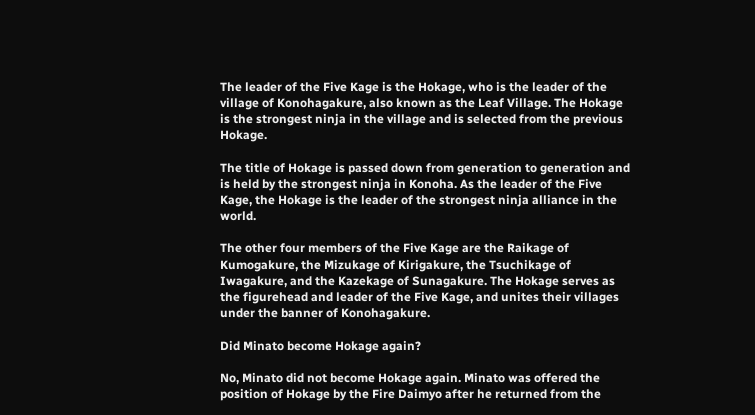The leader of the Five Kage is the Hokage, who is the leader of the village of Konohagakure, also known as the Leaf Village. The Hokage is the strongest ninja in the village and is selected from the previous Hokage.

The title of Hokage is passed down from generation to generation and is held by the strongest ninja in Konoha. As the leader of the Five Kage, the Hokage is the leader of the strongest ninja alliance in the world.

The other four members of the Five Kage are the Raikage of Kumogakure, the Mizukage of Kirigakure, the Tsuchikage of Iwagakure, and the Kazekage of Sunagakure. The Hokage serves as the figurehead and leader of the Five Kage, and unites their villages under the banner of Konohagakure.

Did Minato become Hokage again?

No, Minato did not become Hokage again. Minato was offered the position of Hokage by the Fire Daimyo after he returned from the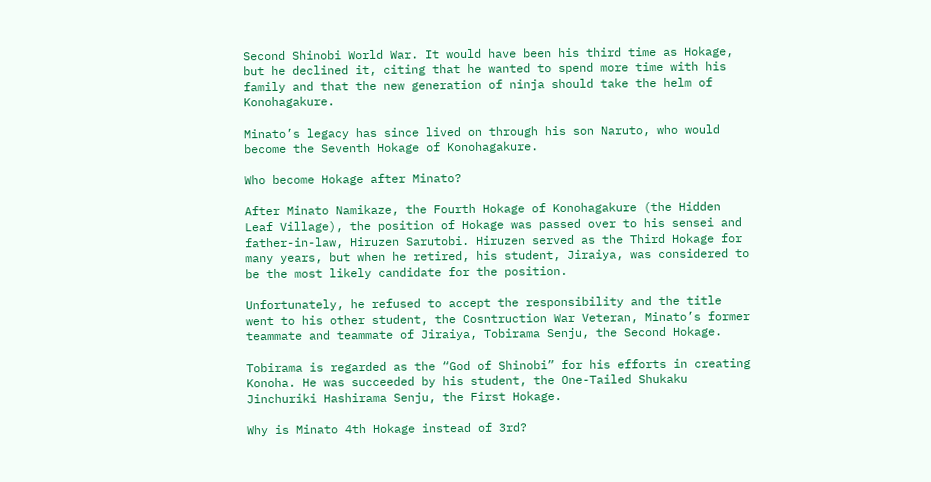Second Shinobi World War. It would have been his third time as Hokage, but he declined it, citing that he wanted to spend more time with his family and that the new generation of ninja should take the helm of Konohagakure.

Minato’s legacy has since lived on through his son Naruto, who would become the Seventh Hokage of Konohagakure.

Who become Hokage after Minato?

After Minato Namikaze, the Fourth Hokage of Konohagakure (the Hidden Leaf Village), the position of Hokage was passed over to his sensei and father-in-law, Hiruzen Sarutobi. Hiruzen served as the Third Hokage for many years, but when he retired, his student, Jiraiya, was considered to be the most likely candidate for the position.

Unfortunately, he refused to accept the responsibility and the title went to his other student, the Cosntruction War Veteran, Minato’s former teammate and teammate of Jiraiya, Tobirama Senju, the Second Hokage.

Tobirama is regarded as the “God of Shinobi” for his efforts in creating Konoha. He was succeeded by his student, the One-Tailed Shukaku Jinchuriki Hashirama Senju, the First Hokage.

Why is Minato 4th Hokage instead of 3rd?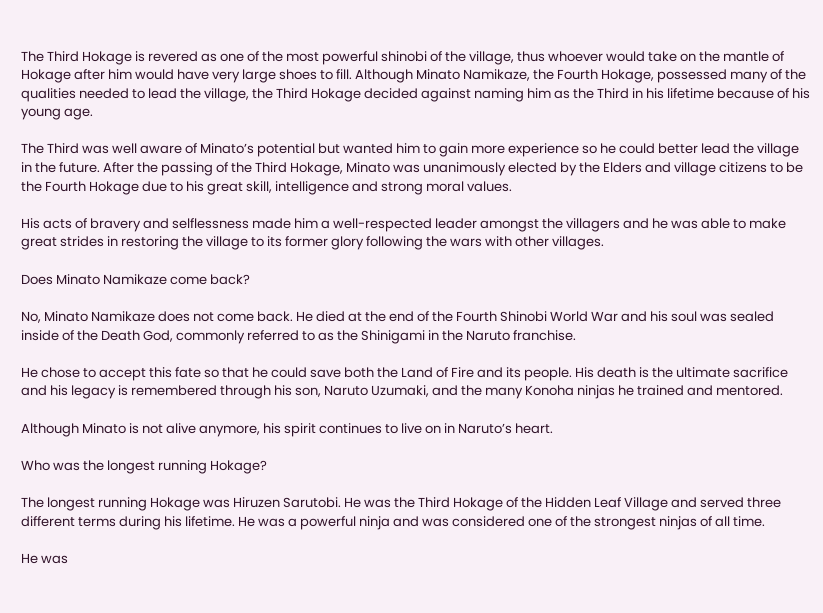The Third Hokage is revered as one of the most powerful shinobi of the village, thus whoever would take on the mantle of Hokage after him would have very large shoes to fill. Although Minato Namikaze, the Fourth Hokage, possessed many of the qualities needed to lead the village, the Third Hokage decided against naming him as the Third in his lifetime because of his young age.

The Third was well aware of Minato’s potential but wanted him to gain more experience so he could better lead the village in the future. After the passing of the Third Hokage, Minato was unanimously elected by the Elders and village citizens to be the Fourth Hokage due to his great skill, intelligence and strong moral values.

His acts of bravery and selflessness made him a well-respected leader amongst the villagers and he was able to make great strides in restoring the village to its former glory following the wars with other villages.

Does Minato Namikaze come back?

No, Minato Namikaze does not come back. He died at the end of the Fourth Shinobi World War and his soul was sealed inside of the Death God, commonly referred to as the Shinigami in the Naruto franchise.

He chose to accept this fate so that he could save both the Land of Fire and its people. His death is the ultimate sacrifice and his legacy is remembered through his son, Naruto Uzumaki, and the many Konoha ninjas he trained and mentored.

Although Minato is not alive anymore, his spirit continues to live on in Naruto’s heart.

Who was the longest running Hokage?

The longest running Hokage was Hiruzen Sarutobi. He was the Third Hokage of the Hidden Leaf Village and served three different terms during his lifetime. He was a powerful ninja and was considered one of the strongest ninjas of all time.

He was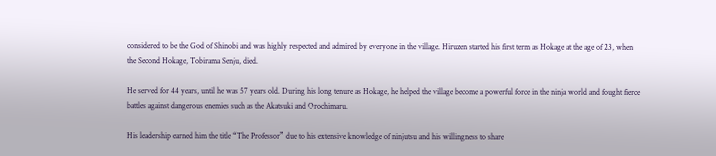considered to be the God of Shinobi and was highly respected and admired by everyone in the village. Hiruzen started his first term as Hokage at the age of 23, when the Second Hokage, Tobirama Senju, died.

He served for 44 years, until he was 57 years old. During his long tenure as Hokage, he helped the village become a powerful force in the ninja world and fought fierce battles against dangerous enemies such as the Akatsuki and Orochimaru.

His leadership earned him the title “The Professor” due to his extensive knowledge of ninjutsu and his willingness to share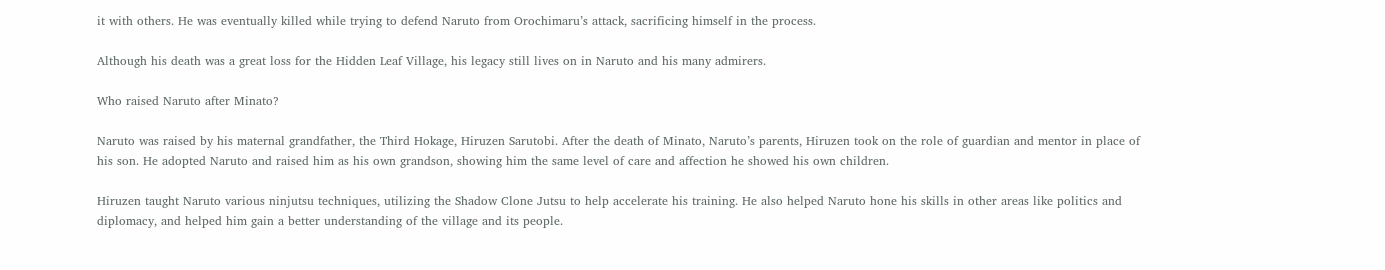it with others. He was eventually killed while trying to defend Naruto from Orochimaru’s attack, sacrificing himself in the process.

Although his death was a great loss for the Hidden Leaf Village, his legacy still lives on in Naruto and his many admirers.

Who raised Naruto after Minato?

Naruto was raised by his maternal grandfather, the Third Hokage, Hiruzen Sarutobi. After the death of Minato, Naruto’s parents, Hiruzen took on the role of guardian and mentor in place of his son. He adopted Naruto and raised him as his own grandson, showing him the same level of care and affection he showed his own children.

Hiruzen taught Naruto various ninjutsu techniques, utilizing the Shadow Clone Jutsu to help accelerate his training. He also helped Naruto hone his skills in other areas like politics and diplomacy, and helped him gain a better understanding of the village and its people.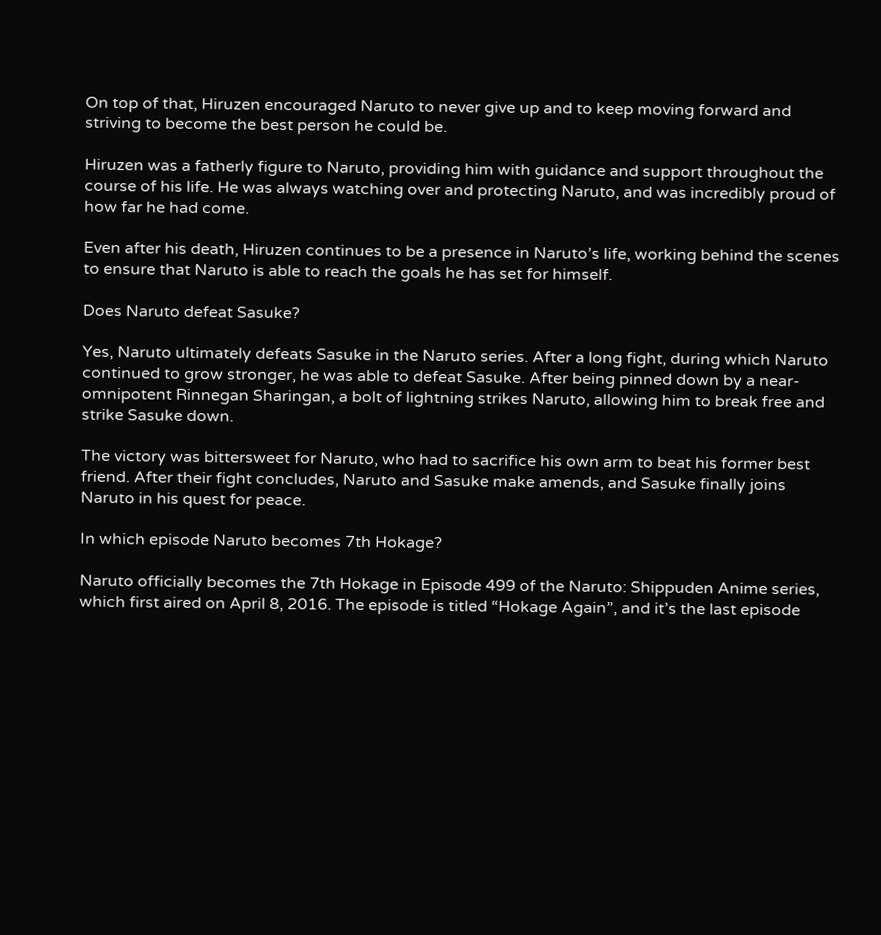On top of that, Hiruzen encouraged Naruto to never give up and to keep moving forward and striving to become the best person he could be.

Hiruzen was a fatherly figure to Naruto, providing him with guidance and support throughout the course of his life. He was always watching over and protecting Naruto, and was incredibly proud of how far he had come.

Even after his death, Hiruzen continues to be a presence in Naruto’s life, working behind the scenes to ensure that Naruto is able to reach the goals he has set for himself.

Does Naruto defeat Sasuke?

Yes, Naruto ultimately defeats Sasuke in the Naruto series. After a long fight, during which Naruto continued to grow stronger, he was able to defeat Sasuke. After being pinned down by a near-omnipotent Rinnegan Sharingan, a bolt of lightning strikes Naruto, allowing him to break free and strike Sasuke down.

The victory was bittersweet for Naruto, who had to sacrifice his own arm to beat his former best friend. After their fight concludes, Naruto and Sasuke make amends, and Sasuke finally joins Naruto in his quest for peace.

In which episode Naruto becomes 7th Hokage?

Naruto officially becomes the 7th Hokage in Episode 499 of the Naruto: Shippuden Anime series, which first aired on April 8, 2016. The episode is titled “Hokage Again”, and it’s the last episode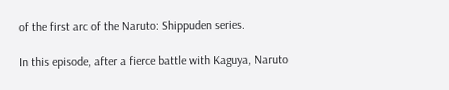of the first arc of the Naruto: Shippuden series.

In this episode, after a fierce battle with Kaguya, Naruto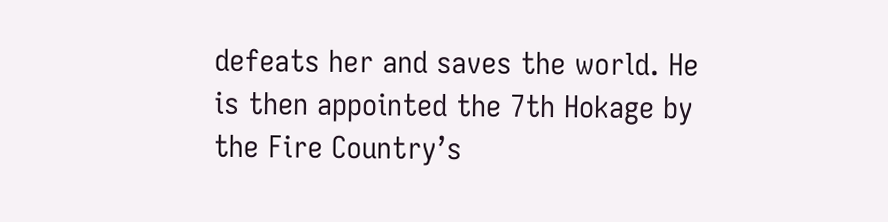defeats her and saves the world. He is then appointed the 7th Hokage by the Fire Country’s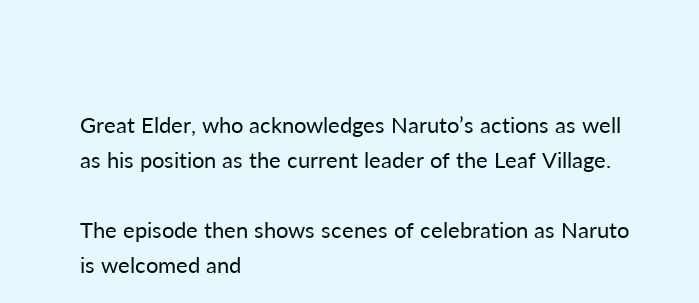Great Elder, who acknowledges Naruto’s actions as well as his position as the current leader of the Leaf Village.

The episode then shows scenes of celebration as Naruto is welcomed and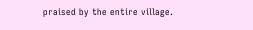praised by the entire village.